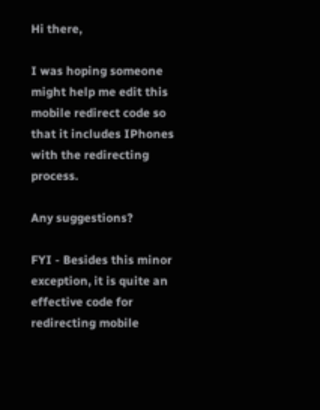Hi there,

I was hoping someone might help me edit this mobile redirect code so that it includes IPhones with the redirecting process.

Any suggestions?

FYI - Besides this minor exception, it is quite an effective code for redirecting mobile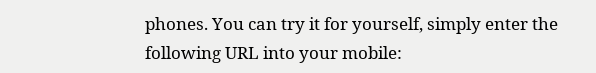phones. You can try it for yourself, simply enter the following URL into your mobile: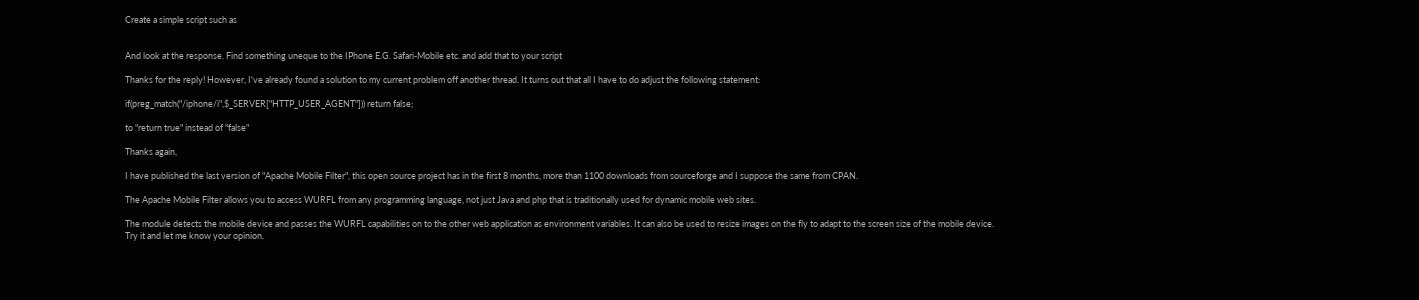Create a simple script such as


And look at the response. Find something uneque to the IPhone E.G. Safari-Mobile etc. and add that to your script

Thanks for the reply! However, I've already found a solution to my current problem off another thread. It turns out that all I have to do adjust the following statement:

if(preg_match("/iphone/i",$_SERVER["HTTP_USER_AGENT"])) return false;

to "return true" instead of "false"

Thanks again,

I have published the last version of "Apache Mobile Filter", this open source project has in the first 8 months, more than 1100 downloads from sourceforge and I suppose the same from CPAN.

The Apache Mobile Filter allows you to access WURFL from any programming language, not just Java and php that is traditionally used for dynamic mobile web sites.

The module detects the mobile device and passes the WURFL capabilities on to the other web application as environment variables. It can also be used to resize images on the fly to adapt to the screen size of the mobile device.
Try it and let me know your opinion.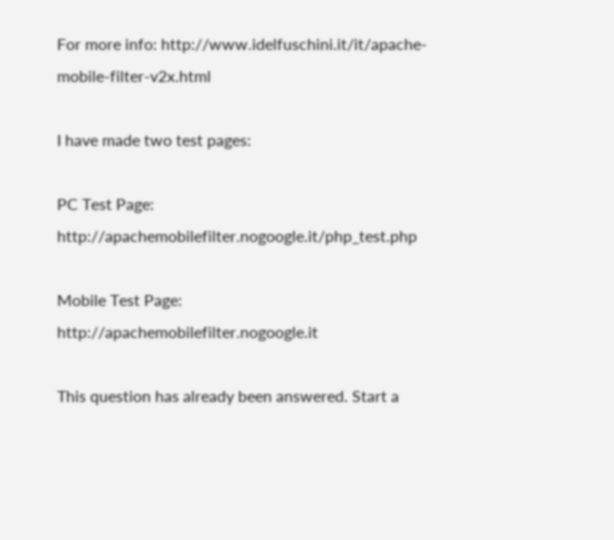For more info: http://www.idelfuschini.it/it/apache-mobile-filter-v2x.html

I have made two test pages:

PC Test Page: http://apachemobilefilter.nogoogle.it/php_test.php

Mobile Test Page: http://apachemobilefilter.nogoogle.it

This question has already been answered. Start a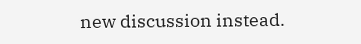new discussion instead.